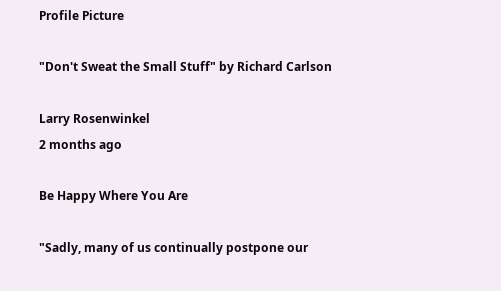Profile Picture

"Don't Sweat the Small Stuff" by Richard Carlson

Larry Rosenwinkel
2 months ago

Be Happy Where You Are

"Sadly, many of us continually postpone our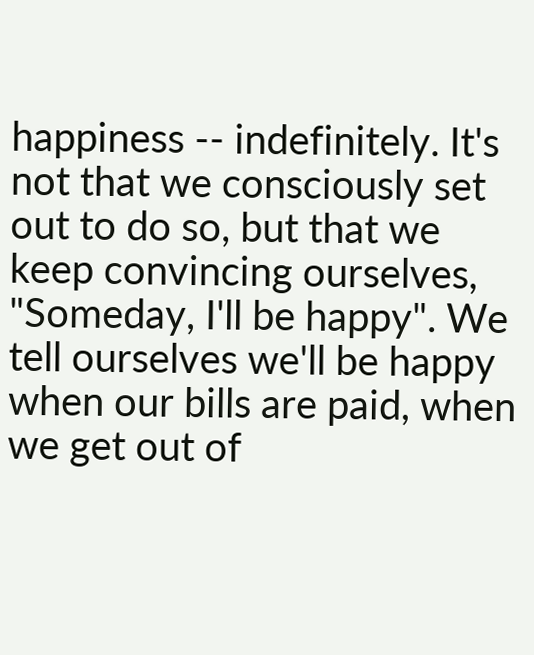happiness -- indefinitely. It's not that we consciously set out to do so, but that we keep convincing ourselves, "Someday, I'll be happy". We tell ourselves we'll be happy when our bills are paid, when we get out of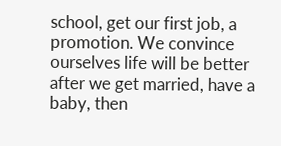school, get our first job, a promotion. We convince ourselves life will be better after we get married, have a baby, then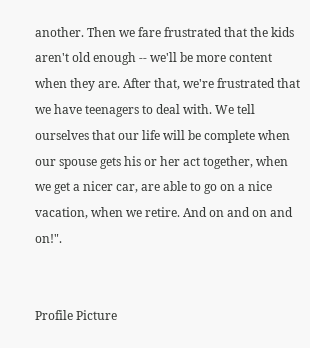another. Then we fare frustrated that the kids aren't old enough -- we'll be more content when they are. After that, we're frustrated that we have teenagers to deal with. We tell ourselves that our life will be complete when our spouse gets his or her act together, when we get a nicer car, are able to go on a nice vacation, when we retire. And on and on and on!".


Profile Picture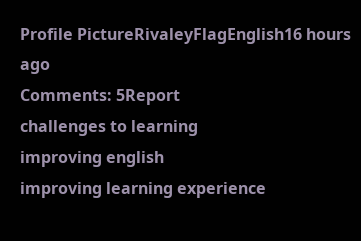Profile PictureRivaleyFlagEnglish16 hours ago
Comments: 5Report
challenges to learning
improving english
improving learning experience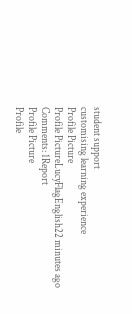student support
customising learning experience
Profile Picture
Profile PictureLucyFlagEnglish22 minutes ago
Comments: 1Report
Profile Picture
Profile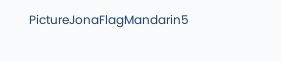PictureJonaFlagMandarin5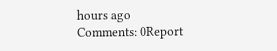hours ago
Comments: 0Report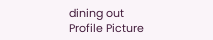dining out
Profile Picture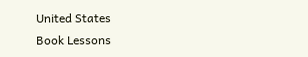United States
Book Lessons